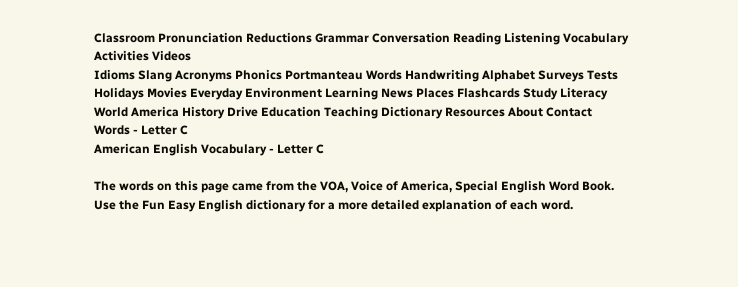Classroom Pronunciation Reductions Grammar Conversation Reading Listening Vocabulary Activities Videos
Idioms Slang Acronyms Phonics Portmanteau Words Handwriting Alphabet Surveys Tests
Holidays Movies Everyday Environment Learning News Places Flashcards Study Literacy
World America History Drive Education Teaching Dictionary Resources About Contact
Words - Letter C
American English Vocabulary - Letter C

The words on this page came from the VOA, Voice of America, Special English Word Book. Use the Fun Easy English dictionary for a more detailed explanation of each word.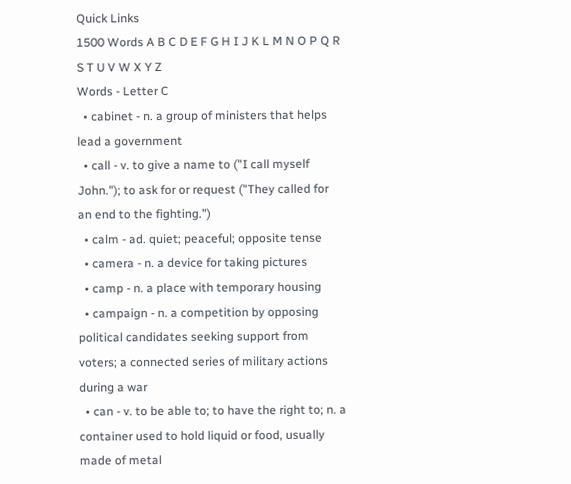Quick Links
1500 Words A B C D E F G H I J K L M N O P Q R S T U V W X Y Z
Words - Letter C
  • cabinet - n. a group of ministers that helps lead a government
  • call - v. to give a name to ("I call myself John."); to ask for or request ("They called for an end to the fighting.")
  • calm - ad. quiet; peaceful; opposite tense
  • camera - n. a device for taking pictures
  • camp - n. a place with temporary housing
  • campaign - n. a competition by opposing political candidates seeking support from voters; a connected series of military actions during a war
  • can - v. to be able to; to have the right to; n. a container used to hold liquid or food, usually made of metal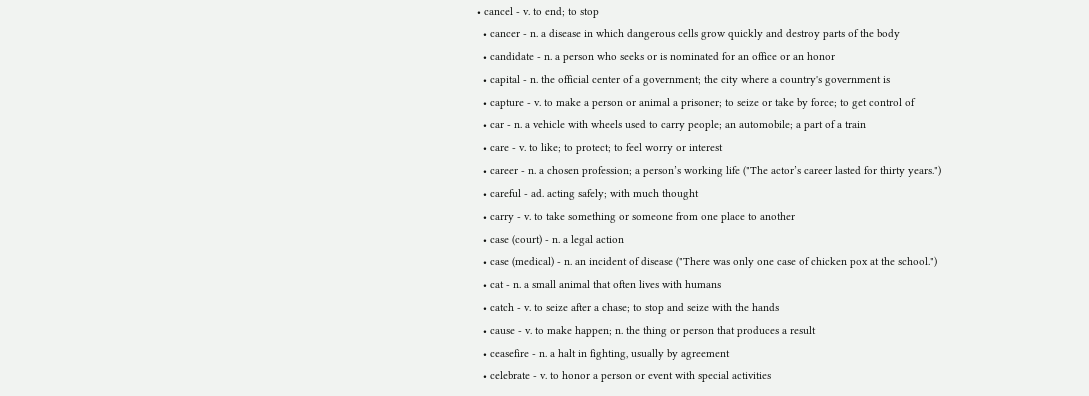• cancel - v. to end; to stop
  • cancer - n. a disease in which dangerous cells grow quickly and destroy parts of the body
  • candidate - n. a person who seeks or is nominated for an office or an honor
  • capital - n. the official center of a government; the city where a country's government is
  • capture - v. to make a person or animal a prisoner; to seize or take by force; to get control of
  • car - n. a vehicle with wheels used to carry people; an automobile; a part of a train
  • care - v. to like; to protect; to feel worry or interest
  • career - n. a chosen profession; a person’s working life ("The actor’s career lasted for thirty years.")
  • careful - ad. acting safely; with much thought
  • carry - v. to take something or someone from one place to another
  • case (court) - n. a legal action
  • case (medical) - n. an incident of disease ("There was only one case of chicken pox at the school.")
  • cat - n. a small animal that often lives with humans
  • catch - v. to seize after a chase; to stop and seize with the hands
  • cause - v. to make happen; n. the thing or person that produces a result
  • ceasefire - n. a halt in fighting, usually by agreement
  • celebrate - v. to honor a person or event with special activities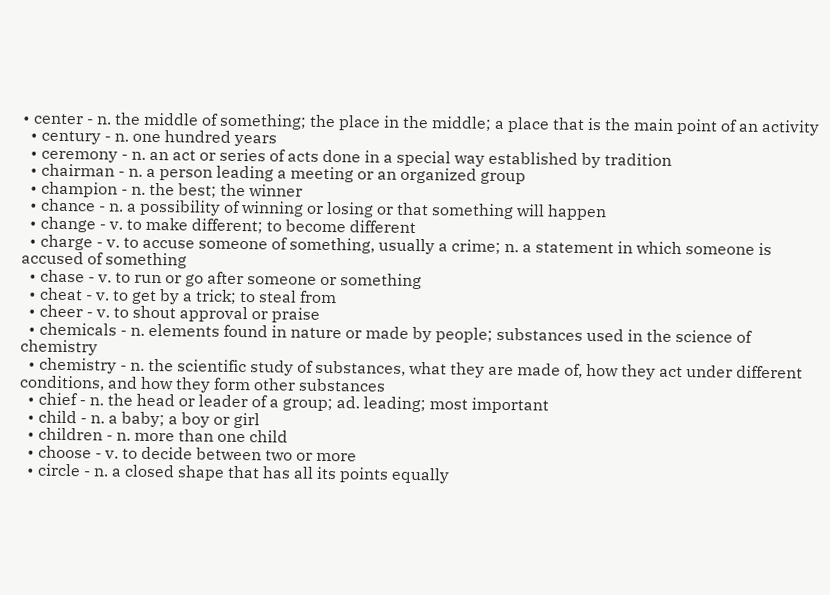• center - n. the middle of something; the place in the middle; a place that is the main point of an activity
  • century - n. one hundred years
  • ceremony - n. an act or series of acts done in a special way established by tradition
  • chairman - n. a person leading a meeting or an organized group
  • champion - n. the best; the winner
  • chance - n. a possibility of winning or losing or that something will happen
  • change - v. to make different; to become different
  • charge - v. to accuse someone of something, usually a crime; n. a statement in which someone is accused of something
  • chase - v. to run or go after someone or something
  • cheat - v. to get by a trick; to steal from
  • cheer - v. to shout approval or praise
  • chemicals - n. elements found in nature or made by people; substances used in the science of chemistry
  • chemistry - n. the scientific study of substances, what they are made of, how they act under different conditions, and how they form other substances
  • chief - n. the head or leader of a group; ad. leading; most important
  • child - n. a baby; a boy or girl
  • children - n. more than one child
  • choose - v. to decide between two or more
  • circle - n. a closed shape that has all its points equally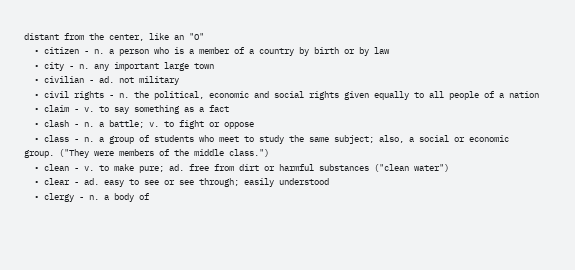distant from the center, like an "O"
  • citizen - n. a person who is a member of a country by birth or by law
  • city - n. any important large town
  • civilian - ad. not military
  • civil rights - n. the political, economic and social rights given equally to all people of a nation
  • claim - v. to say something as a fact
  • clash - n. a battle; v. to fight or oppose
  • class - n. a group of students who meet to study the same subject; also, a social or economic group. ("They were members of the middle class.")
  • clean - v. to make pure; ad. free from dirt or harmful substances ("clean water")
  • clear - ad. easy to see or see through; easily understood
  • clergy - n. a body of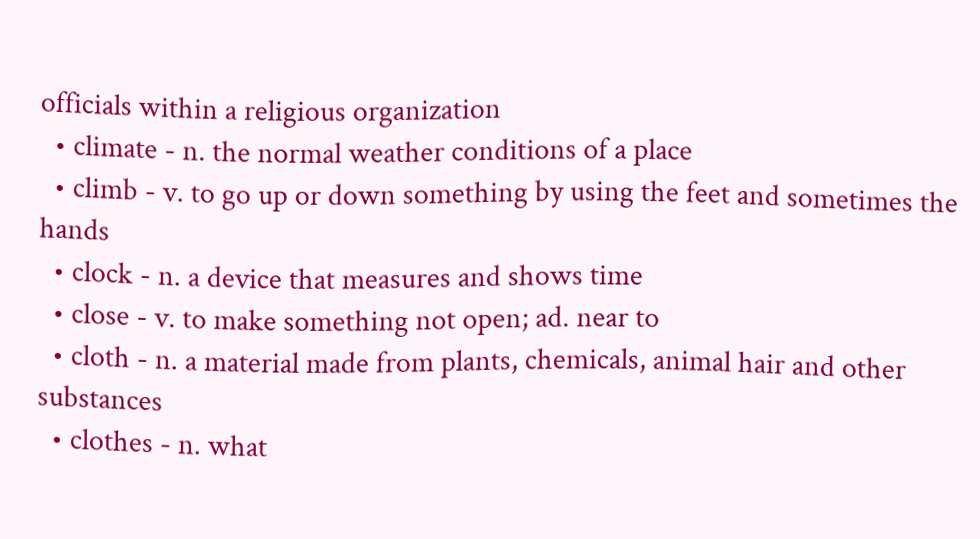officials within a religious organization
  • climate - n. the normal weather conditions of a place
  • climb - v. to go up or down something by using the feet and sometimes the hands
  • clock - n. a device that measures and shows time
  • close - v. to make something not open; ad. near to
  • cloth - n. a material made from plants, chemicals, animal hair and other substances
  • clothes - n. what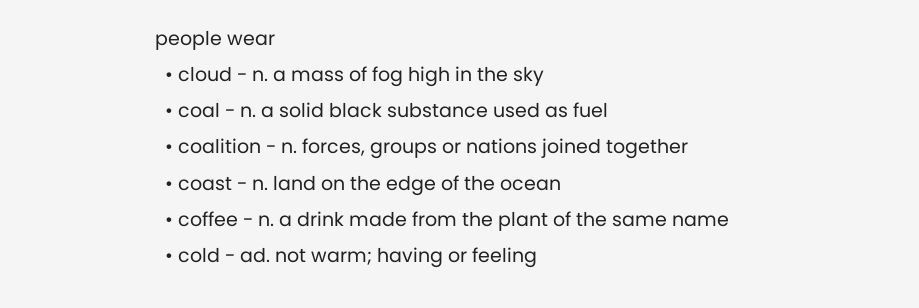people wear
  • cloud - n. a mass of fog high in the sky
  • coal - n. a solid black substance used as fuel
  • coalition - n. forces, groups or nations joined together
  • coast - n. land on the edge of the ocean
  • coffee - n. a drink made from the plant of the same name
  • cold - ad. not warm; having or feeling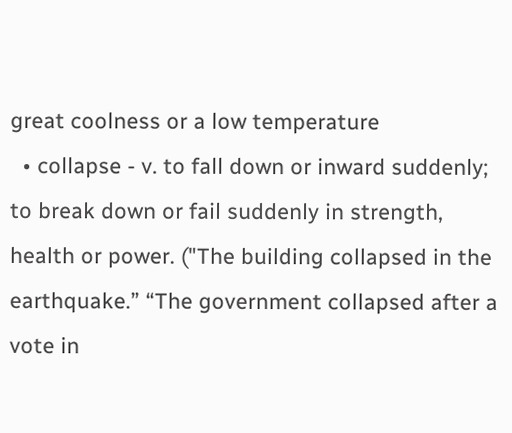great coolness or a low temperature
  • collapse - v. to fall down or inward suddenly; to break down or fail suddenly in strength, health or power. ("The building collapsed in the earthquake.” “The government collapsed after a vote in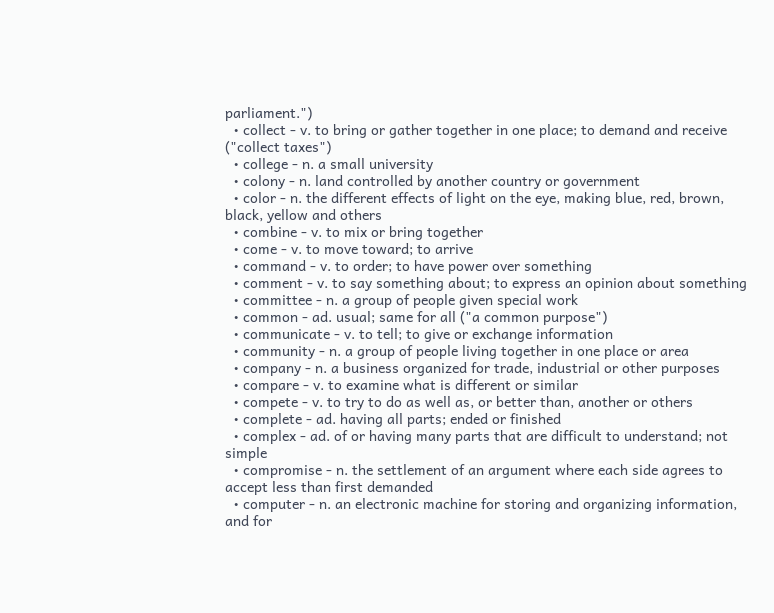parliament.")
  • collect - v. to bring or gather together in one place; to demand and receive ("collect taxes")
  • college - n. a small university
  • colony - n. land controlled by another country or government
  • color - n. the different effects of light on the eye, making blue, red, brown, black, yellow and others
  • combine - v. to mix or bring together
  • come - v. to move toward; to arrive
  • command - v. to order; to have power over something
  • comment - v. to say something about; to express an opinion about something
  • committee - n. a group of people given special work
  • common - ad. usual; same for all ("a common purpose")
  • communicate - v. to tell; to give or exchange information
  • community - n. a group of people living together in one place or area
  • company - n. a business organized for trade, industrial or other purposes
  • compare - v. to examine what is different or similar
  • compete - v. to try to do as well as, or better than, another or others
  • complete - ad. having all parts; ended or finished
  • complex - ad. of or having many parts that are difficult to understand; not simple
  • compromise - n. the settlement of an argument where each side agrees to accept less than first demanded
  • computer - n. an electronic machine for storing and organizing information, and for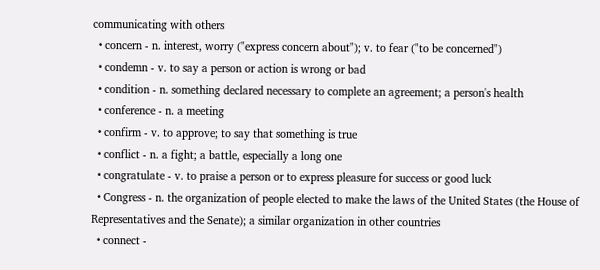communicating with others
  • concern - n. interest, worry ("express concern about"); v. to fear ("to be concerned")
  • condemn - v. to say a person or action is wrong or bad
  • condition - n. something declared necessary to complete an agreement; a person's health
  • conference - n. a meeting
  • confirm - v. to approve; to say that something is true
  • conflict - n. a fight; a battle, especially a long one
  • congratulate - v. to praise a person or to express pleasure for success or good luck
  • Congress - n. the organization of people elected to make the laws of the United States (the House of Representatives and the Senate); a similar organization in other countries
  • connect -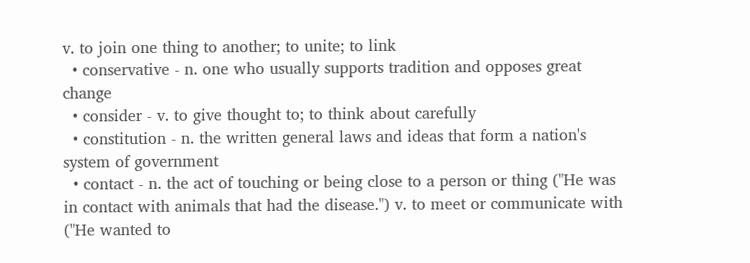v. to join one thing to another; to unite; to link
  • conservative - n. one who usually supports tradition and opposes great change
  • consider - v. to give thought to; to think about carefully
  • constitution - n. the written general laws and ideas that form a nation's system of government
  • contact - n. the act of touching or being close to a person or thing ("He was in contact with animals that had the disease.") v. to meet or communicate with ("He wanted to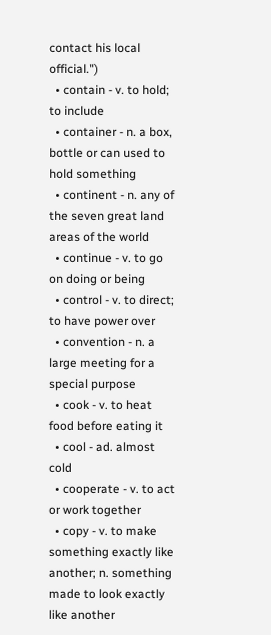contact his local official.")
  • contain - v. to hold; to include
  • container - n. a box, bottle or can used to hold something
  • continent - n. any of the seven great land areas of the world
  • continue - v. to go on doing or being
  • control - v. to direct; to have power over
  • convention - n. a large meeting for a special purpose
  • cook - v. to heat food before eating it
  • cool - ad. almost cold
  • cooperate - v. to act or work together
  • copy - v. to make something exactly like another; n. something made to look exactly like another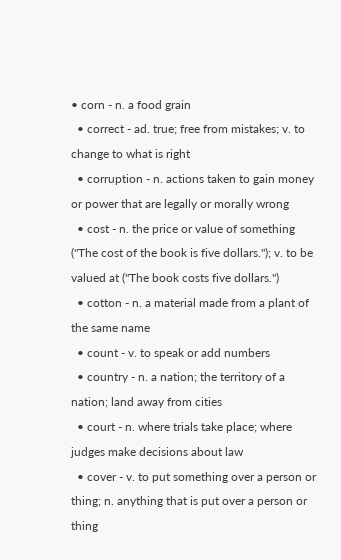• corn - n. a food grain
  • correct - ad. true; free from mistakes; v. to change to what is right
  • corruption - n. actions taken to gain money or power that are legally or morally wrong
  • cost - n. the price or value of something ("The cost of the book is five dollars."); v. to be valued at ("The book costs five dollars.")
  • cotton - n. a material made from a plant of the same name
  • count - v. to speak or add numbers
  • country - n. a nation; the territory of a nation; land away from cities
  • court - n. where trials take place; where judges make decisions about law
  • cover - v. to put something over a person or thing; n. anything that is put over a person or thing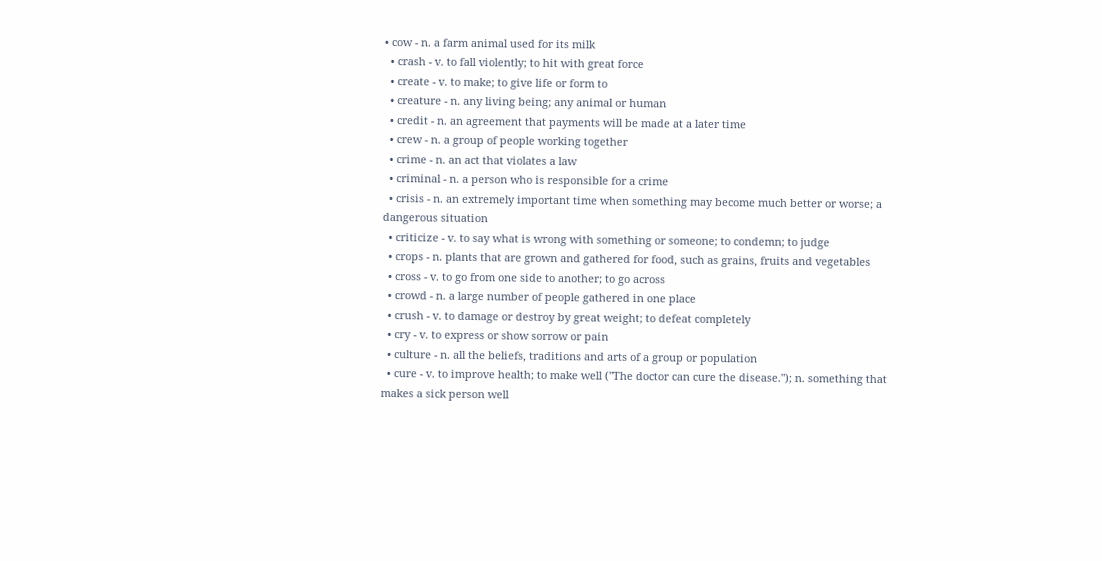• cow - n. a farm animal used for its milk
  • crash - v. to fall violently; to hit with great force
  • create - v. to make; to give life or form to
  • creature - n. any living being; any animal or human
  • credit - n. an agreement that payments will be made at a later time
  • crew - n. a group of people working together
  • crime - n. an act that violates a law
  • criminal - n. a person who is responsible for a crime
  • crisis - n. an extremely important time when something may become much better or worse; a dangerous situation
  • criticize - v. to say what is wrong with something or someone; to condemn; to judge
  • crops - n. plants that are grown and gathered for food, such as grains, fruits and vegetables
  • cross - v. to go from one side to another; to go across
  • crowd - n. a large number of people gathered in one place
  • crush - v. to damage or destroy by great weight; to defeat completely
  • cry - v. to express or show sorrow or pain
  • culture - n. all the beliefs, traditions and arts of a group or population
  • cure - v. to improve health; to make well ("The doctor can cure the disease."); n. something that makes a sick person well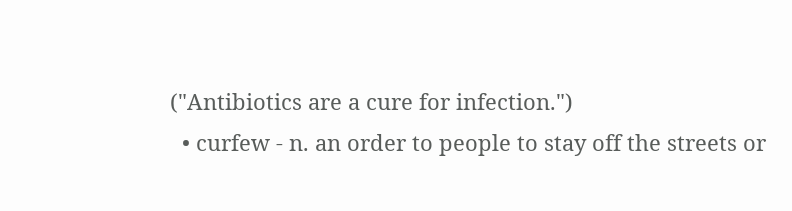("Antibiotics are a cure for infection.")
  • curfew - n. an order to people to stay off the streets or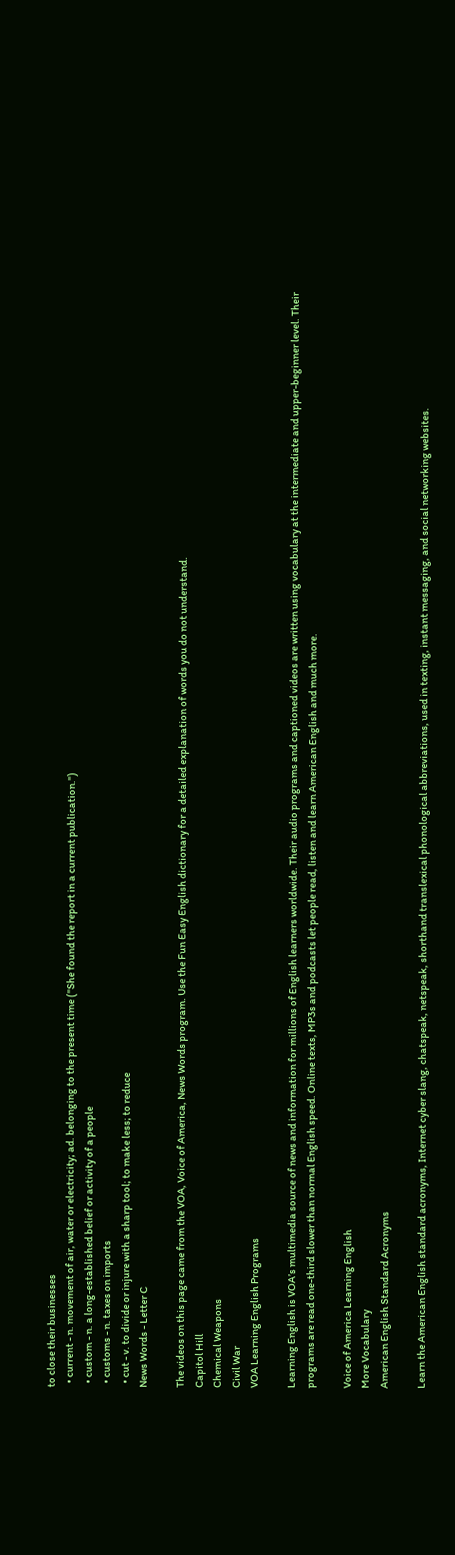to close their businesses
  • current - n. movement of air, water or electricity; ad. belonging to the present time ("She found the report in a current publication.")
  • custom - n. a long-established belief or activity of a people
  • customs - n. taxes on imports
  • cut - v. to divide or injure with a sharp tool; to make less; to reduce
News Words - Letter C

The videos on this page came from the VOA, Voice of America, News Words program. Use the Fun Easy English dictionary for a detailed explanation of words you do not understand.
Capitol Hill
Chemical Weapons
Civil War
VOA Learning English Programs

Learning English is VOA’s multimedia source of news and information for millions of English learners worldwide. Their audio programs and captioned videos are written using vocabulary at the intermediate and upper-beginner level. Their programs are read one-third slower than normal English speed. Online texts, MP3s and podcasts let people read, listen and learn American English and much more.

Voice of America Learning English
More Vocabulary
American English Standard Acronyms

Learn the American English standard acronyms, Internet cyber slang, chatspeak, netspeak, shorthand translexical phonological abbreviations, used in texting, instant messaging, and social networking websites.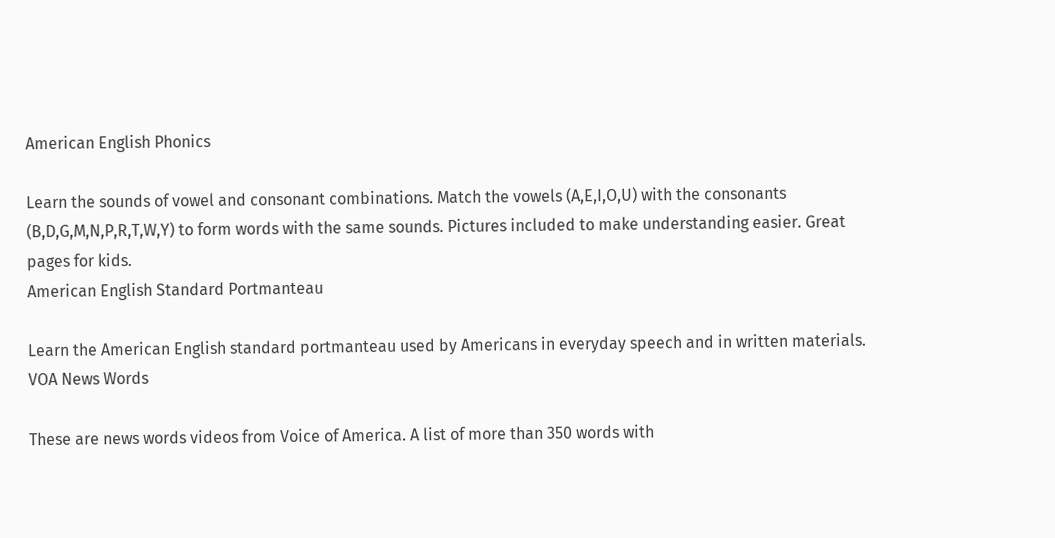American English Phonics

Learn the sounds of vowel and consonant combinations. Match the vowels (A,E,I,O,U) with the consonants (B,D,G,M,N,P,R,T,W,Y) to form words with the same sounds. Pictures included to make understanding easier. Great pages for kids.
American English Standard Portmanteau

Learn the American English standard portmanteau used by Americans in everyday speech and in written materials.
VOA News Words

These are news words videos from Voice of America. A list of more than 350 words with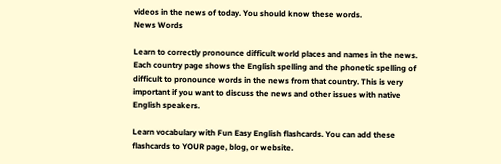videos in the news of today. You should know these words.
News Words

Learn to correctly pronounce difficult world places and names in the news. Each country page shows the English spelling and the phonetic spelling of difficult to pronounce words in the news from that country. This is very important if you want to discuss the news and other issues with native English speakers.

Learn vocabulary with Fun Easy English flashcards. You can add these flashcards to YOUR page, blog, or website.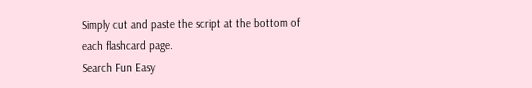Simply cut and paste the script at the bottom of each flashcard page.
Search Fun Easy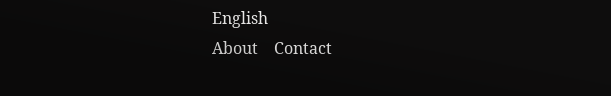English
About    Contact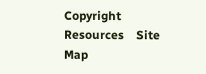Copyright    Resources    Site Map